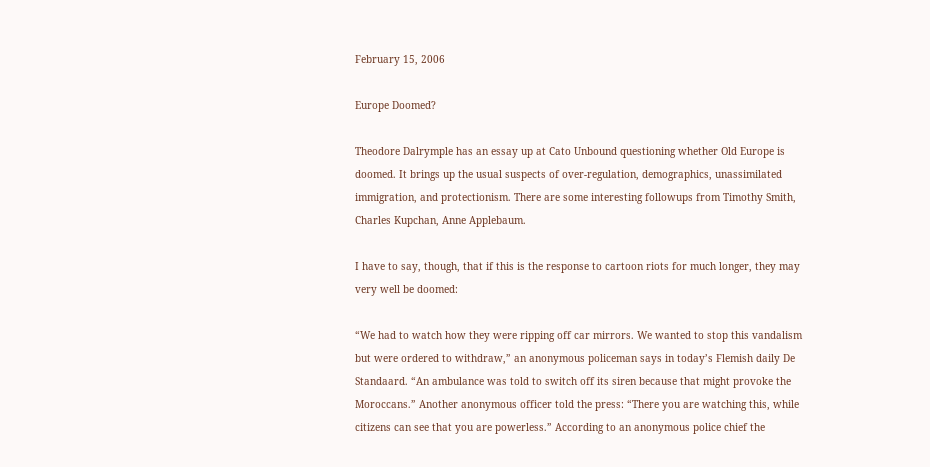February 15, 2006

Europe Doomed?

Theodore Dalrymple has an essay up at Cato Unbound questioning whether Old Europe is doomed. It brings up the usual suspects of over-regulation, demographics, unassimilated immigration, and protectionism. There are some interesting followups from Timothy Smith, Charles Kupchan, Anne Applebaum.

I have to say, though, that if this is the response to cartoon riots for much longer, they may very well be doomed:

“We had to watch how they were ripping off car mirrors. We wanted to stop this vandalism but were ordered to withdraw,” an anonymous policeman says in today’s Flemish daily De Standaard. “An ambulance was told to switch off its siren because that might provoke the Moroccans.” Another anonymous officer told the press: “There you are watching this, while citizens can see that you are powerless.” According to an anonymous police chief the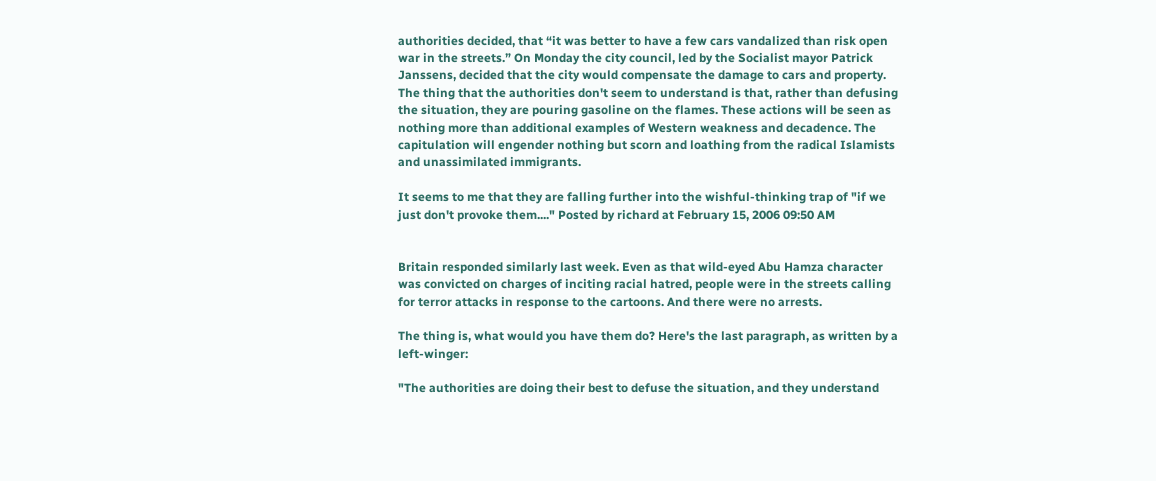authorities decided, that “it was better to have a few cars vandalized than risk open war in the streets.” On Monday the city council, led by the Socialist mayor Patrick Janssens, decided that the city would compensate the damage to cars and property.
The thing that the authorities don't seem to understand is that, rather than defusing the situation, they are pouring gasoline on the flames. These actions will be seen as nothing more than additional examples of Western weakness and decadence. The capitulation will engender nothing but scorn and loathing from the radical Islamists and unassimilated immigrants.

It seems to me that they are falling further into the wishful-thinking trap of "if we just don't provoke them...." Posted by richard at February 15, 2006 09:50 AM


Britain responded similarly last week. Even as that wild-eyed Abu Hamza character was convicted on charges of inciting racial hatred, people were in the streets calling for terror attacks in response to the cartoons. And there were no arrests.

The thing is, what would you have them do? Here's the last paragraph, as written by a left-winger:

"The authorities are doing their best to defuse the situation, and they understand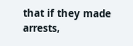that if they made arrests,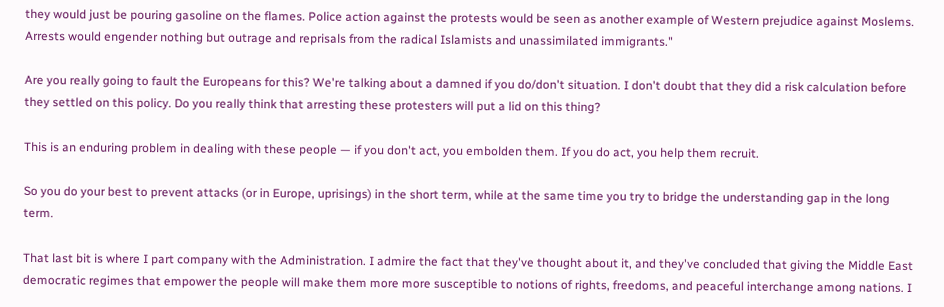they would just be pouring gasoline on the flames. Police action against the protests would be seen as another example of Western prejudice against Moslems. Arrests would engender nothing but outrage and reprisals from the radical Islamists and unassimilated immigrants."

Are you really going to fault the Europeans for this? We're talking about a damned if you do/don't situation. I don't doubt that they did a risk calculation before they settled on this policy. Do you really think that arresting these protesters will put a lid on this thing?

This is an enduring problem in dealing with these people — if you don't act, you embolden them. If you do act, you help them recruit.

So you do your best to prevent attacks (or in Europe, uprisings) in the short term, while at the same time you try to bridge the understanding gap in the long term.

That last bit is where I part company with the Administration. I admire the fact that they've thought about it, and they've concluded that giving the Middle East democratic regimes that empower the people will make them more more susceptible to notions of rights, freedoms, and peaceful interchange among nations. I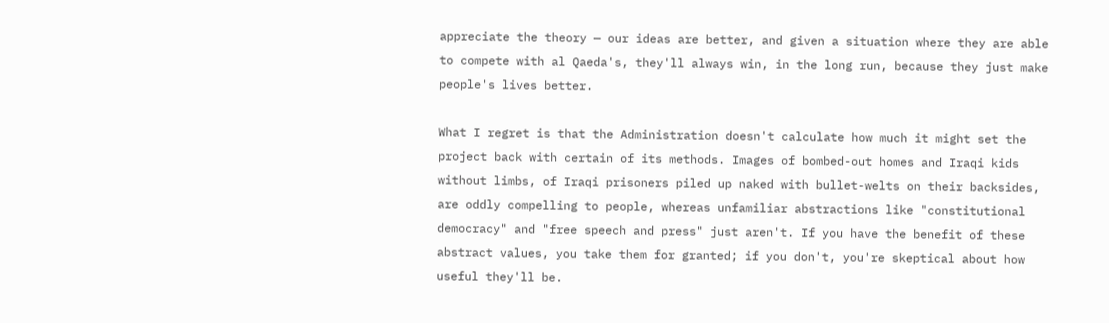appreciate the theory — our ideas are better, and given a situation where they are able to compete with al Qaeda's, they'll always win, in the long run, because they just make people's lives better.

What I regret is that the Administration doesn't calculate how much it might set the project back with certain of its methods. Images of bombed-out homes and Iraqi kids without limbs, of Iraqi prisoners piled up naked with bullet-welts on their backsides, are oddly compelling to people, whereas unfamiliar abstractions like "constitutional democracy" and "free speech and press" just aren't. If you have the benefit of these abstract values, you take them for granted; if you don't, you're skeptical about how useful they'll be.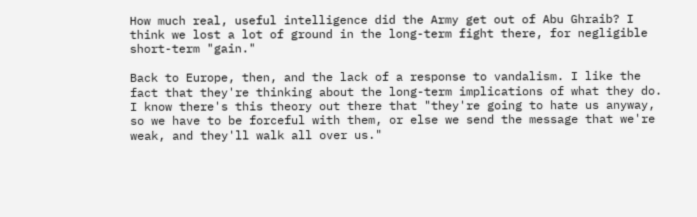How much real, useful intelligence did the Army get out of Abu Ghraib? I think we lost a lot of ground in the long-term fight there, for negligible short-term "gain."

Back to Europe, then, and the lack of a response to vandalism. I like the fact that they're thinking about the long-term implications of what they do. I know there's this theory out there that "they're going to hate us anyway, so we have to be forceful with them, or else we send the message that we're weak, and they'll walk all over us."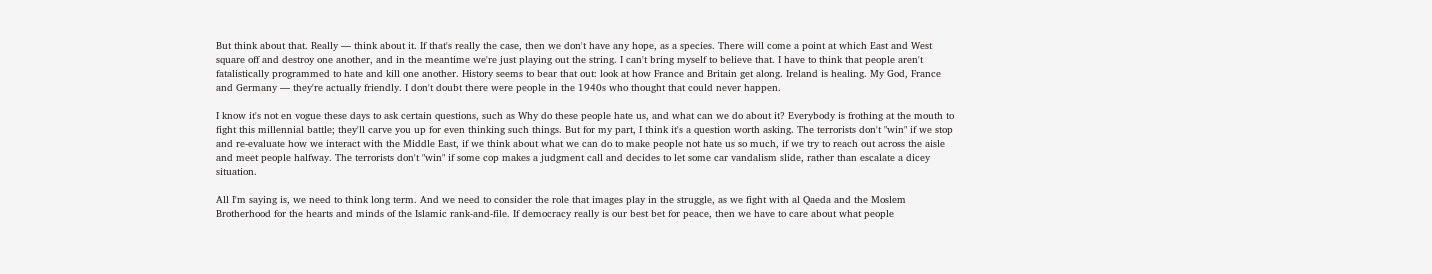But think about that. Really — think about it. If that's really the case, then we don't have any hope, as a species. There will come a point at which East and West square off and destroy one another, and in the meantime we're just playing out the string. I can't bring myself to believe that. I have to think that people aren't fatalistically programmed to hate and kill one another. History seems to bear that out: look at how France and Britain get along. Ireland is healing. My God, France and Germany — they're actually friendly. I don't doubt there were people in the 1940s who thought that could never happen.

I know it's not en vogue these days to ask certain questions, such as Why do these people hate us, and what can we do about it? Everybody is frothing at the mouth to fight this millennial battle; they'll carve you up for even thinking such things. But for my part, I think it's a question worth asking. The terrorists don't "win" if we stop and re-evaluate how we interact with the Middle East, if we think about what we can do to make people not hate us so much, if we try to reach out across the aisle and meet people halfway. The terrorists don't "win" if some cop makes a judgment call and decides to let some car vandalism slide, rather than escalate a dicey situation.

All I'm saying is, we need to think long term. And we need to consider the role that images play in the struggle, as we fight with al Qaeda and the Moslem Brotherhood for the hearts and minds of the Islamic rank-and-file. If democracy really is our best bet for peace, then we have to care about what people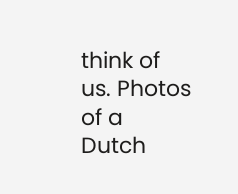think of us. Photos of a Dutch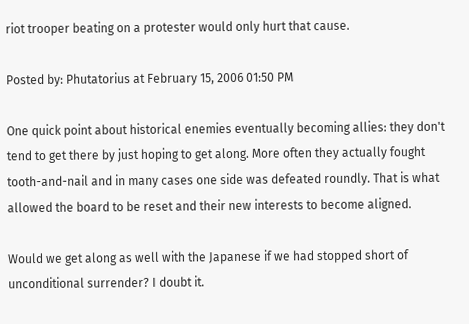riot trooper beating on a protester would only hurt that cause.

Posted by: Phutatorius at February 15, 2006 01:50 PM

One quick point about historical enemies eventually becoming allies: they don't tend to get there by just hoping to get along. More often they actually fought tooth-and-nail and in many cases one side was defeated roundly. That is what allowed the board to be reset and their new interests to become aligned.

Would we get along as well with the Japanese if we had stopped short of unconditional surrender? I doubt it.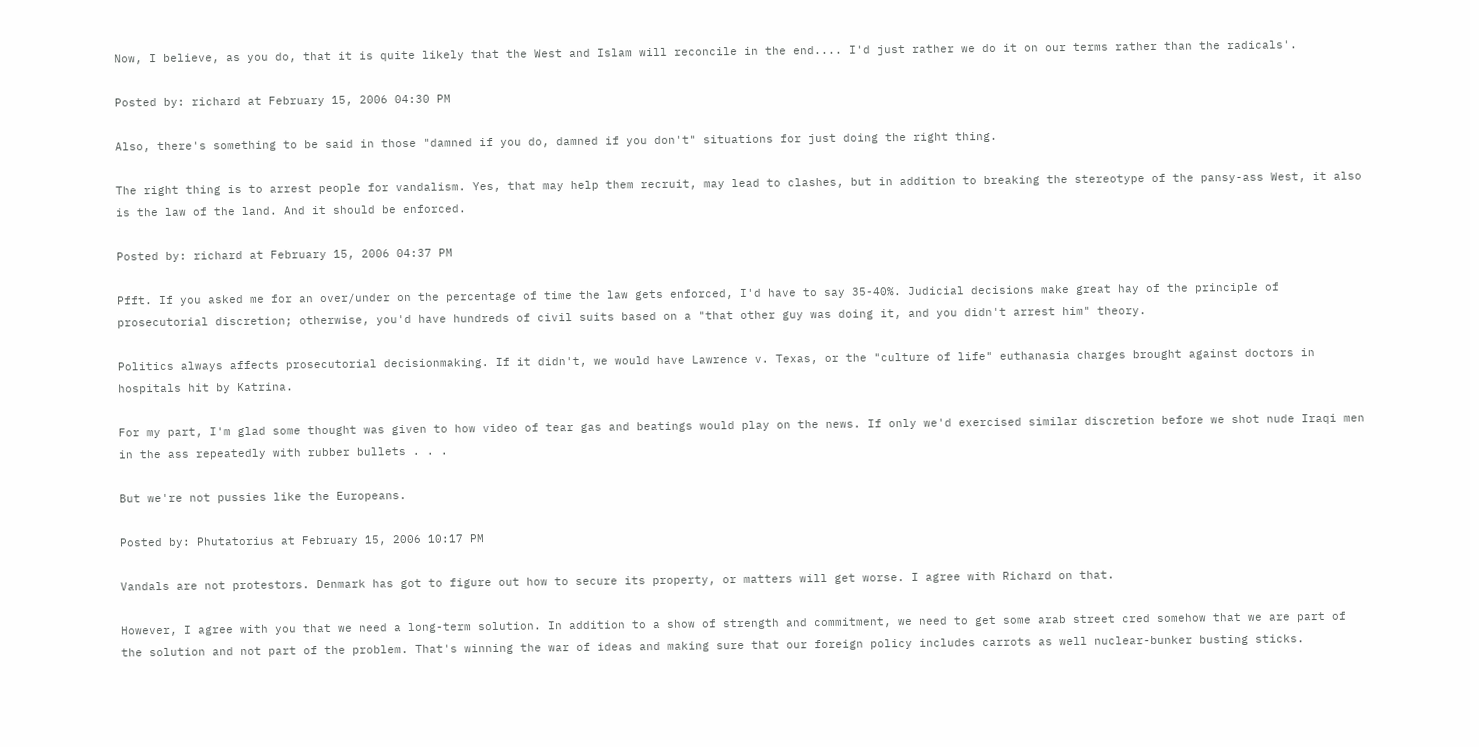Now, I believe, as you do, that it is quite likely that the West and Islam will reconcile in the end.... I'd just rather we do it on our terms rather than the radicals'.

Posted by: richard at February 15, 2006 04:30 PM

Also, there's something to be said in those "damned if you do, damned if you don't" situations for just doing the right thing.

The right thing is to arrest people for vandalism. Yes, that may help them recruit, may lead to clashes, but in addition to breaking the stereotype of the pansy-ass West, it also is the law of the land. And it should be enforced.

Posted by: richard at February 15, 2006 04:37 PM

Pfft. If you asked me for an over/under on the percentage of time the law gets enforced, I'd have to say 35-40%. Judicial decisions make great hay of the principle of prosecutorial discretion; otherwise, you'd have hundreds of civil suits based on a "that other guy was doing it, and you didn't arrest him" theory.

Politics always affects prosecutorial decisionmaking. If it didn't, we would have Lawrence v. Texas, or the "culture of life" euthanasia charges brought against doctors in hospitals hit by Katrina.

For my part, I'm glad some thought was given to how video of tear gas and beatings would play on the news. If only we'd exercised similar discretion before we shot nude Iraqi men in the ass repeatedly with rubber bullets . . .

But we're not pussies like the Europeans.

Posted by: Phutatorius at February 15, 2006 10:17 PM

Vandals are not protestors. Denmark has got to figure out how to secure its property, or matters will get worse. I agree with Richard on that.

However, I agree with you that we need a long-term solution. In addition to a show of strength and commitment, we need to get some arab street cred somehow that we are part of the solution and not part of the problem. That's winning the war of ideas and making sure that our foreign policy includes carrots as well nuclear-bunker busting sticks.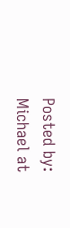Posted by: Michael at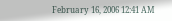February 16, 2006 12:41 AM